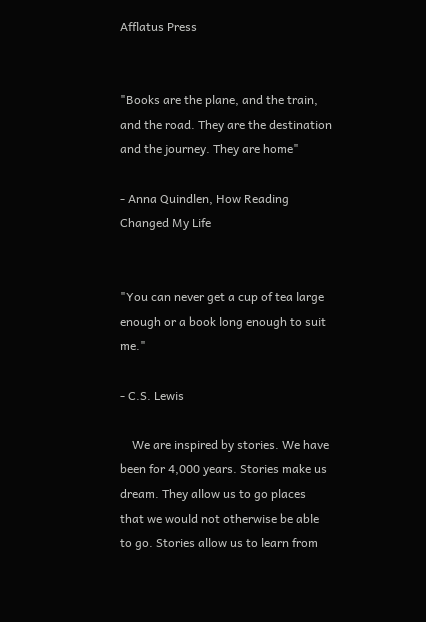Afflatus Press


"Books are the plane, and the train, and the road. They are the destination and the journey. They are home"

- Anna Quindlen, How Reading Changed My Life


"You can never get a cup of tea large enough or a book long enough to suit me."

- C.S. Lewis

    We are inspired by stories. We have been for 4,000 years. Stories make us dream. They allow us to go places that we would not otherwise be able to go. Stories allow us to learn from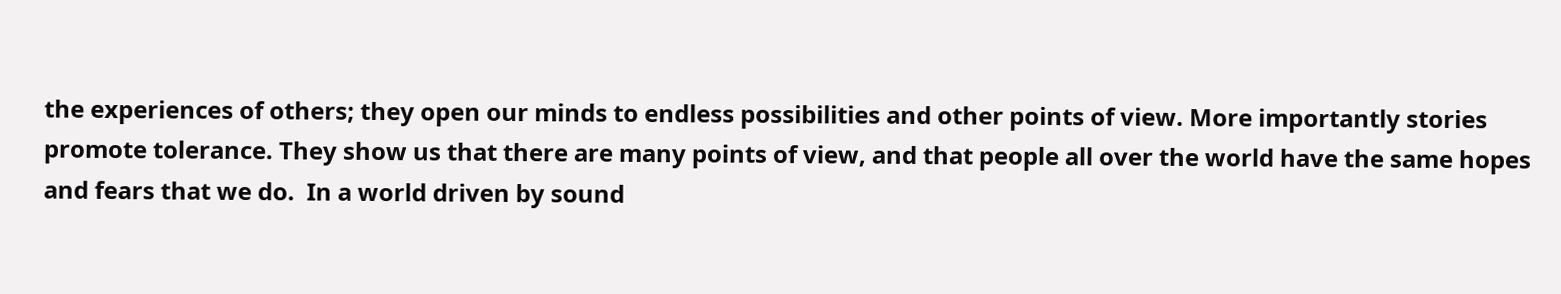the experiences of others; they open our minds to endless possibilities and other points of view. More importantly stories promote tolerance. They show us that there are many points of view, and that people all over the world have the same hopes and fears that we do.  In a world driven by sound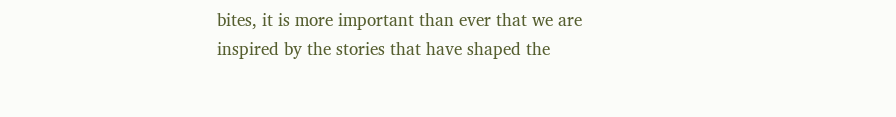bites, it is more important than ever that we are inspired by the stories that have shaped the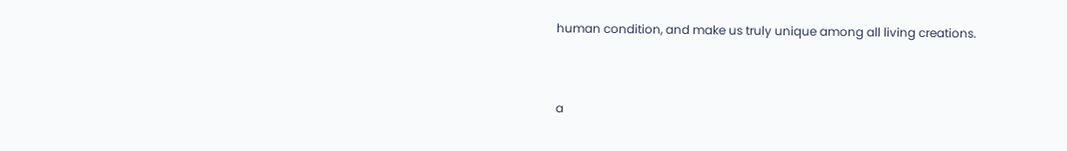human condition, and make us truly unique among all living creations.


a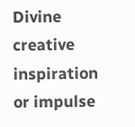Divine creative inspiration or impulse